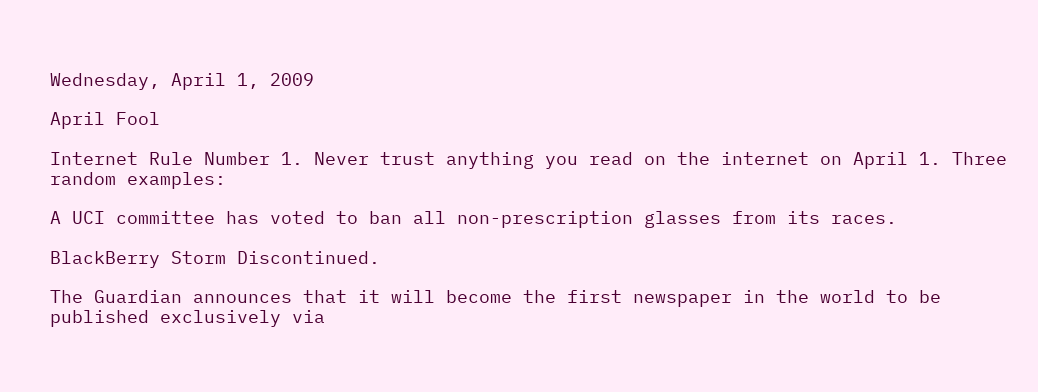Wednesday, April 1, 2009

April Fool

Internet Rule Number 1. Never trust anything you read on the internet on April 1. Three random examples:

A UCI committee has voted to ban all non-prescription glasses from its races.

BlackBerry Storm Discontinued.

The Guardian announces that it will become the first newspaper in the world to be published exclusively via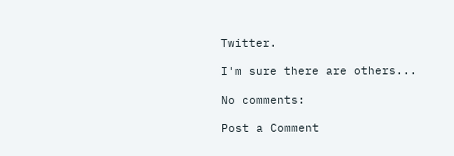Twitter.

I'm sure there are others...

No comments:

Post a Comment